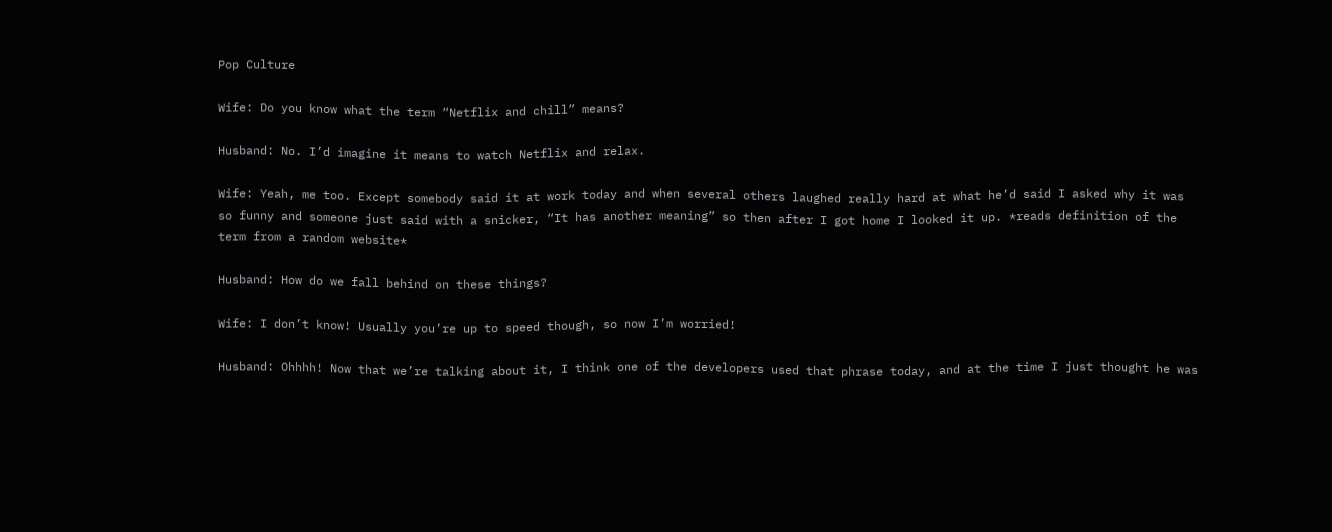Pop Culture

Wife: Do you know what the term “Netflix and chill” means?

Husband: No. I’d imagine it means to watch Netflix and relax.

Wife: Yeah, me too. Except somebody said it at work today and when several others laughed really hard at what he’d said I asked why it was so funny and someone just said with a snicker, “It has another meaning” so then after I got home I looked it up. *reads definition of the term from a random website*

Husband: How do we fall behind on these things?

Wife: I don’t know! Usually you’re up to speed though, so now I’m worried!

Husband: Ohhhh! Now that we’re talking about it, I think one of the developers used that phrase today, and at the time I just thought he was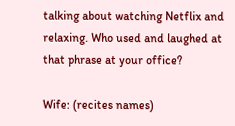talking about watching Netflix and relaxing. Who used and laughed at that phrase at your office?

Wife: (recites names)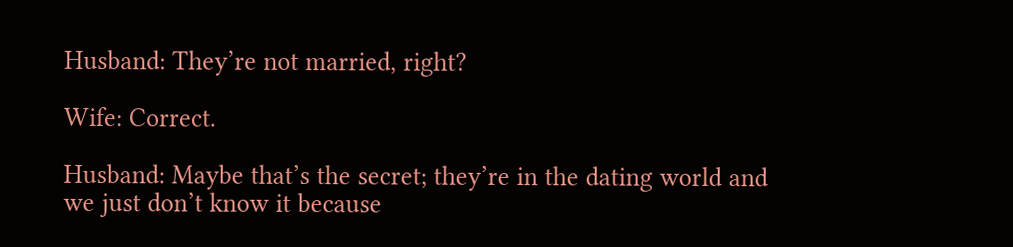Husband: They’re not married, right?

Wife: Correct.

Husband: Maybe that’s the secret; they’re in the dating world and we just don’t know it because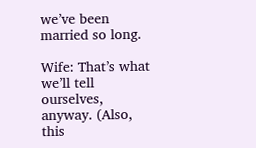we’ve been married so long.

Wife: That’s what we’ll tell ourselves, anyway. (Also, this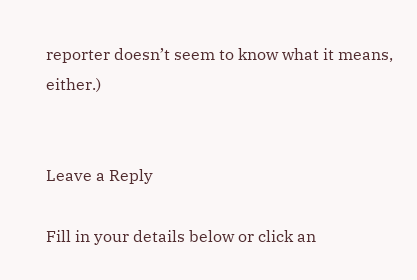reporter doesn’t seem to know what it means, either.)


Leave a Reply

Fill in your details below or click an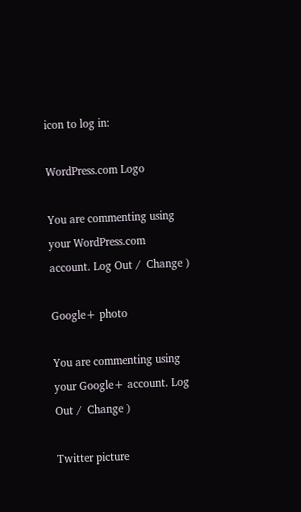icon to log in:

WordPress.com Logo

You are commenting using your WordPress.com account. Log Out /  Change )

Google+ photo

You are commenting using your Google+ account. Log Out /  Change )

Twitter picture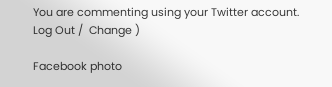You are commenting using your Twitter account. Log Out /  Change )

Facebook photo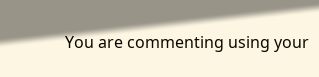You are commenting using your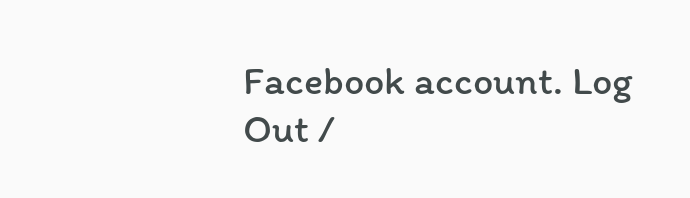Facebook account. Log Out /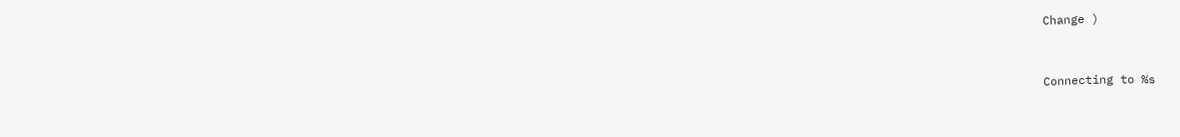Change )


Connecting to %s